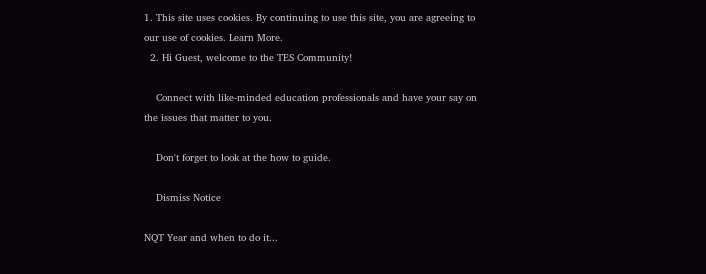1. This site uses cookies. By continuing to use this site, you are agreeing to our use of cookies. Learn More.
  2. Hi Guest, welcome to the TES Community!

    Connect with like-minded education professionals and have your say on the issues that matter to you.

    Don't forget to look at the how to guide.

    Dismiss Notice

NQT Year and when to do it...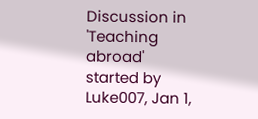Discussion in 'Teaching abroad' started by Luke007, Jan 1,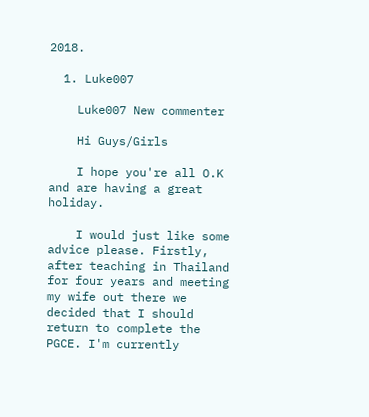2018.

  1. Luke007

    Luke007 New commenter

    Hi Guys/Girls

    I hope you're all O.K and are having a great holiday.

    I would just like some advice please. Firstly, after teaching in Thailand for four years and meeting my wife out there we decided that I should return to complete the PGCE. I'm currently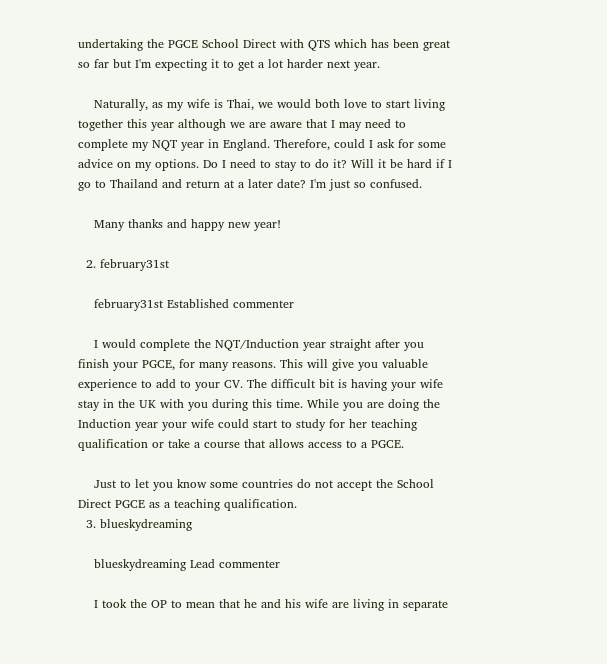undertaking the PGCE School Direct with QTS which has been great so far but I'm expecting it to get a lot harder next year.

    Naturally, as my wife is Thai, we would both love to start living together this year although we are aware that I may need to complete my NQT year in England. Therefore, could I ask for some advice on my options. Do I need to stay to do it? Will it be hard if I go to Thailand and return at a later date? I'm just so confused.

    Many thanks and happy new year!

  2. february31st

    february31st Established commenter

    I would complete the NQT/Induction year straight after you finish your PGCE, for many reasons. This will give you valuable experience to add to your CV. The difficult bit is having your wife stay in the UK with you during this time. While you are doing the Induction year your wife could start to study for her teaching qualification or take a course that allows access to a PGCE.

    Just to let you know some countries do not accept the School Direct PGCE as a teaching qualification.
  3. blueskydreaming

    blueskydreaming Lead commenter

    I took the OP to mean that he and his wife are living in separate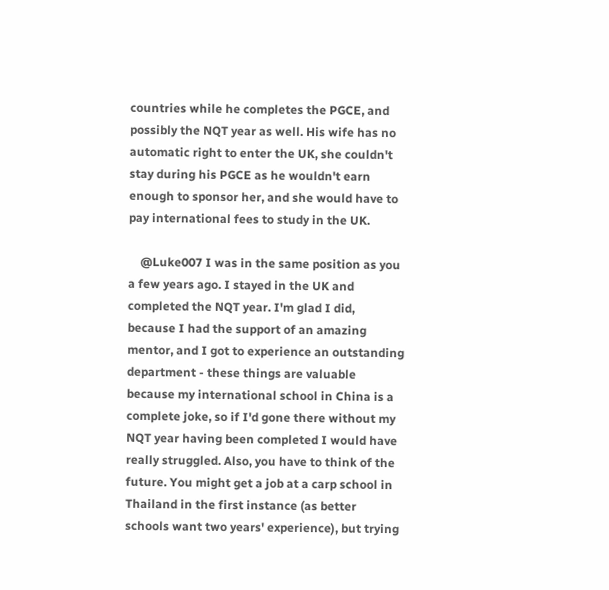countries while he completes the PGCE, and possibly the NQT year as well. His wife has no automatic right to enter the UK, she couldn't stay during his PGCE as he wouldn't earn enough to sponsor her, and she would have to pay international fees to study in the UK.

    @Luke007 I was in the same position as you a few years ago. I stayed in the UK and completed the NQT year. I'm glad I did, because I had the support of an amazing mentor, and I got to experience an outstanding department - these things are valuable because my international school in China is a complete joke, so if I'd gone there without my NQT year having been completed I would have really struggled. Also, you have to think of the future. You might get a job at a carp school in Thailand in the first instance (as better schools want two years' experience), but trying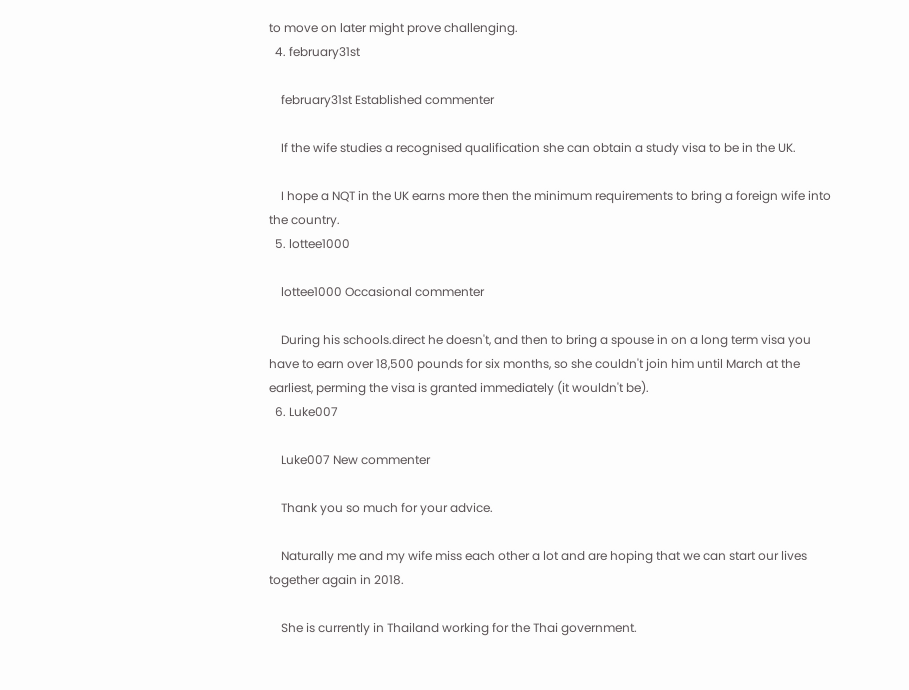to move on later might prove challenging.
  4. february31st

    february31st Established commenter

    If the wife studies a recognised qualification she can obtain a study visa to be in the UK.

    I hope a NQT in the UK earns more then the minimum requirements to bring a foreign wife into the country.
  5. lottee1000

    lottee1000 Occasional commenter

    During his schools.direct he doesn't, and then to bring a spouse in on a long term visa you have to earn over 18,500 pounds for six months, so she couldn't join him until March at the earliest, perming the visa is granted immediately (it wouldn't be).
  6. Luke007

    Luke007 New commenter

    Thank you so much for your advice.

    Naturally me and my wife miss each other a lot and are hoping that we can start our lives together again in 2018.

    She is currently in Thailand working for the Thai government.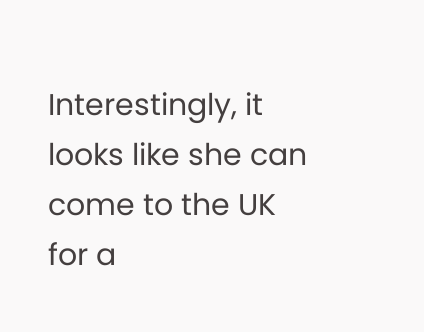Interestingly, it looks like she can come to the UK for a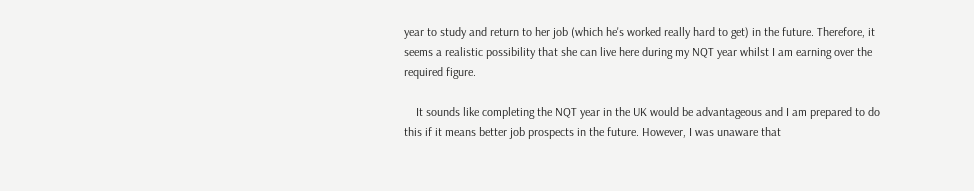year to study and return to her job (which he's worked really hard to get) in the future. Therefore, it seems a realistic possibility that she can live here during my NQT year whilst I am earning over the required figure.

    It sounds like completing the NQT year in the UK would be advantageous and I am prepared to do this if it means better job prospects in the future. However, I was unaware that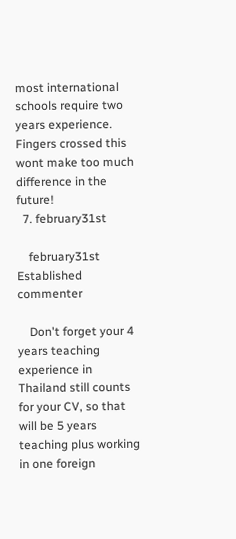most international schools require two years experience. Fingers crossed this wont make too much difference in the future!
  7. february31st

    february31st Established commenter

    Don't forget your 4 years teaching experience in Thailand still counts for your CV, so that will be 5 years teaching plus working in one foreign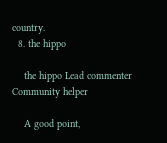country.
  8. the hippo

    the hippo Lead commenter Community helper

    A good point,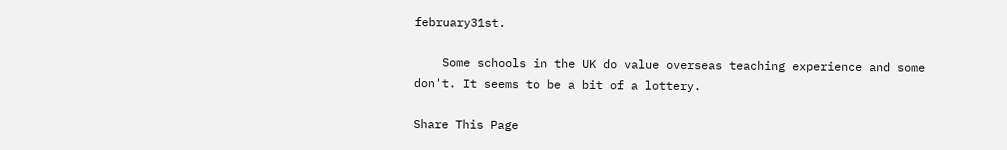february31st.

    Some schools in the UK do value overseas teaching experience and some don't. It seems to be a bit of a lottery.

Share This Page